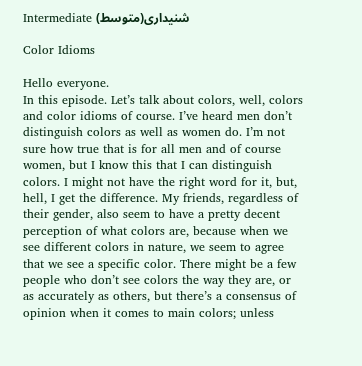Intermediate (متوسط)شنیداری

Color Idioms

Hello everyone.
In this episode. Let’s talk about colors, well, colors and color idioms of course. I’ve heard men don’t distinguish colors as well as women do. I’m not sure how true that is for all men and of course women, but I know this that I can distinguish colors. I might not have the right word for it, but, hell, I get the difference. My friends, regardless of their gender, also seem to have a pretty decent perception of what colors are, because when we see different colors in nature, we seem to agree that we see a specific color. There might be a few people who don’t see colors the way they are, or as accurately as others, but there’s a consensus of opinion when it comes to main colors; unless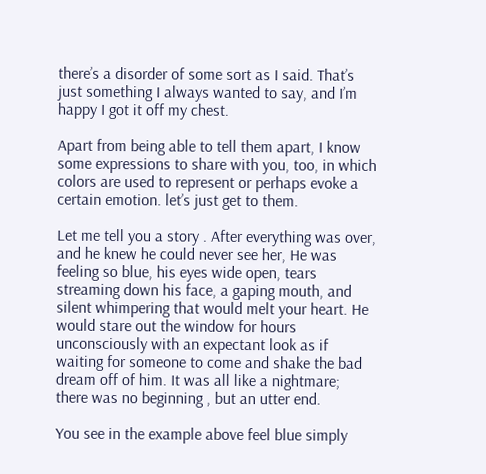there’s a disorder of some sort as I said. That’s just something I always wanted to say, and I’m happy I got it off my chest.

Apart from being able to tell them apart, I know some expressions to share with you, too, in which colors are used to represent or perhaps evoke a certain emotion. let’s just get to them.

Let me tell you a story . After everything was over, and he knew he could never see her, He was feeling so blue, his eyes wide open, tears streaming down his face, a gaping mouth, and silent whimpering that would melt your heart. He would stare out the window for hours unconsciously with an expectant look as if waiting for someone to come and shake the bad dream off of him. It was all like a nightmare; there was no beginning , but an utter end.

You see in the example above feel blue simply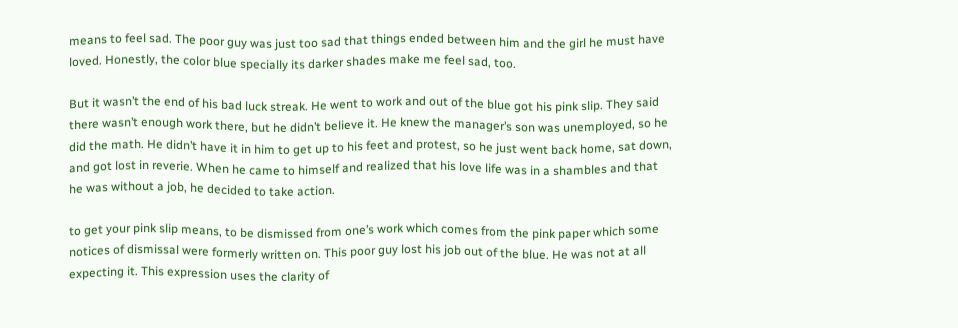means to feel sad. The poor guy was just too sad that things ended between him and the girl he must have loved. Honestly, the color blue specially its darker shades make me feel sad, too.

But it wasn’t the end of his bad luck streak. He went to work and out of the blue got his pink slip. They said there wasn’t enough work there, but he didn’t believe it. He knew the manager’s son was unemployed, so he did the math. He didn’t have it in him to get up to his feet and protest, so he just went back home, sat down, and got lost in reverie. When he came to himself and realized that his love life was in a shambles and that he was without a job, he decided to take action.

to get your pink slip means, to be dismissed from one’s work which comes from the pink paper which some notices of dismissal were formerly written on. This poor guy lost his job out of the blue. He was not at all expecting it. This expression uses the clarity of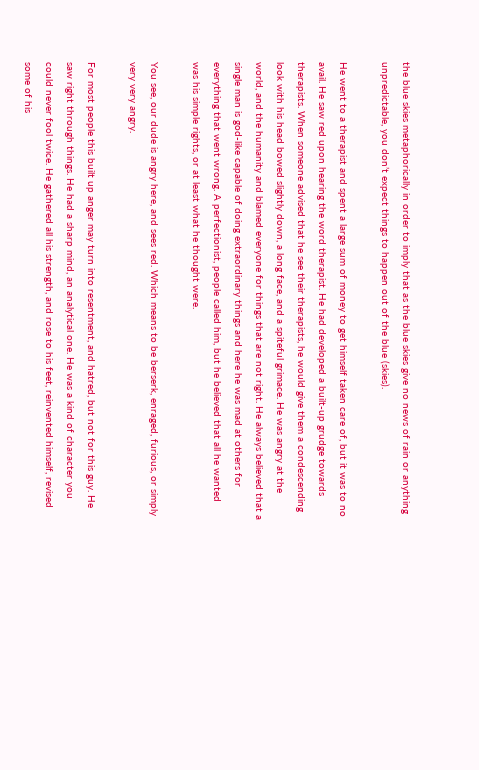the blue skies metaphorically in order to imply that as the blue skies give no news of rain or anything unpredictable, you don’t expect things to happen out of the blue (skies).

He went to a therapist and spent a large sum of money to get himself taken care of, but it was to no avail. He saw red upon hearing the word therapist. He had developed a built-up grudge towards therapists. When someone advised that he see their therapists, he would give them a condescending look with his head bowed slightly down, a long face, and a spiteful grimace. He was angry at the world, and the humanity and blamed everyone for things that are not right. He always believed that a single man is god-like capable of doing extraordinary things and here he was mad at others for everything that went wrong. A perfectionist, people called him, but he believed that all he wanted was his simple rights, or at least what he thought were.

You see, our dude is angry here, and sees red. Which means to be berserk, enraged, furious, or simply very very angry.

For most people this built up anger may turn into resentment, and hatred, but not for this guy. He saw right through things. He had a sharp mind, an analytical one. He was a kind of character you could never fool twice. He gathered all his strength, and rose to his feet, reinvented himself, revised some of his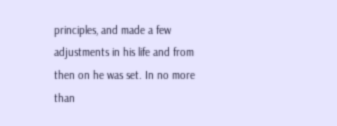principles, and made a few adjustments in his life and from then on he was set. In no more than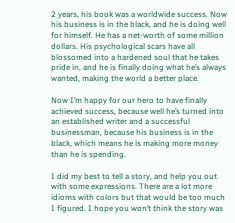2 years, his book was a worldwide success. Now his business is in the black, and he is doing well for himself. He has a net-worth of some million dollars. His psychological scars have all blossomed into a hardened soul that he takes pride in, and he is finally doing what he’s always wanted, making the world a better place.

Now I’m happy for our hero to have finally achieved success, because well he’s turned into an established writer and a successful businessman, because his business is in the black, which means he is making more money than he is spending.

I did my best to tell a story, and help you out with some expressions. There are a lot more idioms with colors but that would be too much I figured. I hope you won’t think the story was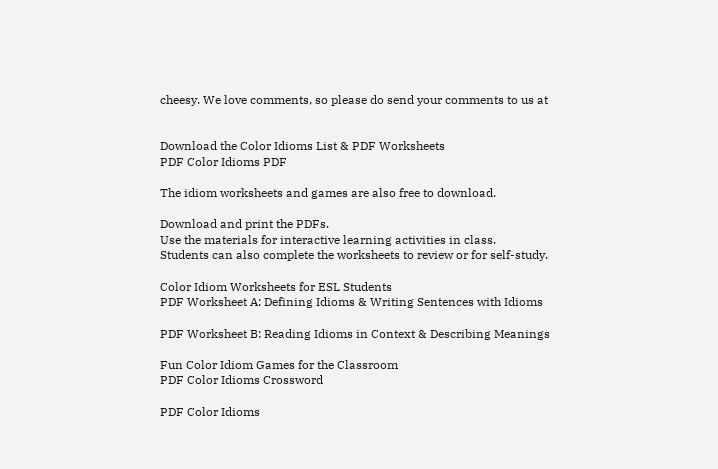cheesy. We love comments, so please do send your comments to us at


Download the Color Idioms List & PDF Worksheets
PDF Color Idioms PDF

The idiom worksheets and games are also free to download.

Download and print the PDFs.
Use the materials for interactive learning activities in class.
Students can also complete the worksheets to review or for self-study.

Color Idiom Worksheets for ESL Students
PDF Worksheet A: Defining Idioms & Writing Sentences with Idioms

PDF Worksheet B: Reading Idioms in Context & Describing Meanings

Fun Color Idiom Games for the Classroom
PDF Color Idioms Crossword

PDF Color Idioms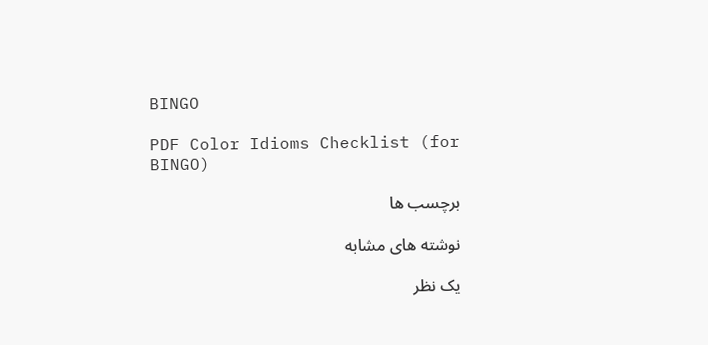BINGO

PDF Color Idioms Checklist (for BINGO)

برچسب ها

نوشته های مشابه

یک نظر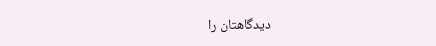دیدگاهتان را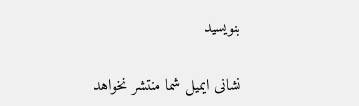بنویسید

نشانی ایمیل شما منتشر نخواهد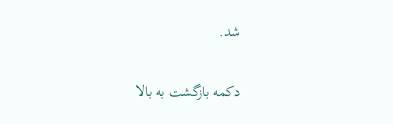شد.

دکمه بازگشت به بالا